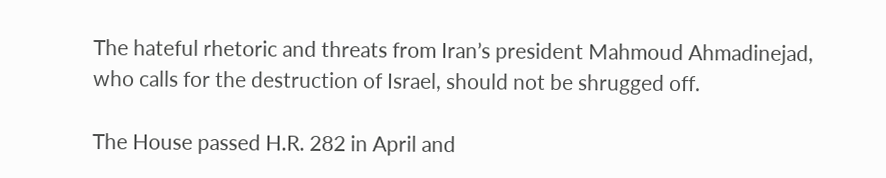The hateful rhetoric and threats from Iran’s president Mahmoud Ahmadinejad, who calls for the destruction of Israel, should not be shrugged off.

The House passed H.R. 282 in April and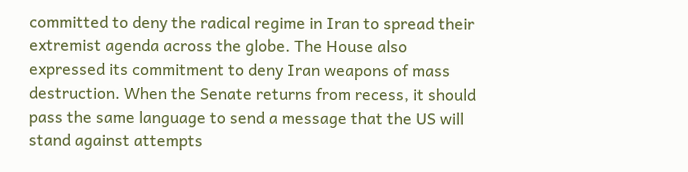committed to deny the radical regime in Iran to spread their extremist agenda across the globe. The House also expressed its commitment to deny Iran weapons of mass destruction. When the Senate returns from recess, it should pass the same language to send a message that the US will stand against attempts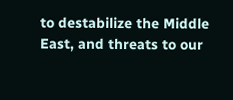to destabilize the Middle East, and threats to our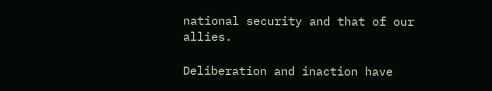national security and that of our allies.

Deliberation and inaction have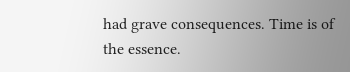had grave consequences. Time is of the essence.